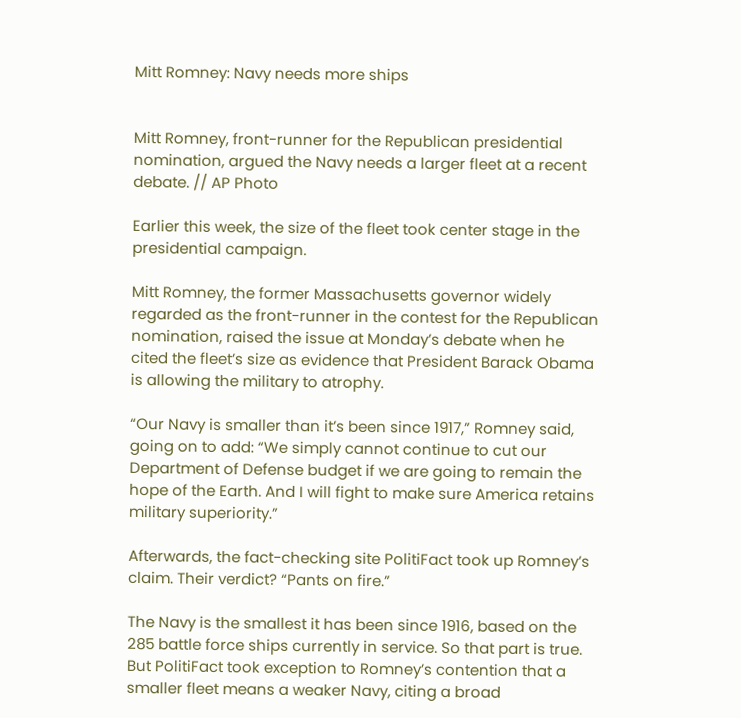Mitt Romney: Navy needs more ships


Mitt Romney, front-runner for the Republican presidential nomination, argued the Navy needs a larger fleet at a recent debate. // AP Photo

Earlier this week, the size of the fleet took center stage in the presidential campaign.

Mitt Romney, the former Massachusetts governor widely regarded as the front-runner in the contest for the Republican nomination, raised the issue at Monday’s debate when he cited the fleet’s size as evidence that President Barack Obama is allowing the military to atrophy.

“Our Navy is smaller than it’s been since 1917,” Romney said, going on to add: “We simply cannot continue to cut our Department of Defense budget if we are going to remain the hope of the Earth. And I will fight to make sure America retains military superiority.”

Afterwards, the fact-checking site PolitiFact took up Romney’s claim. Their verdict? “Pants on fire.”

The Navy is the smallest it has been since 1916, based on the 285 battle force ships currently in service. So that part is true. But PolitiFact took exception to Romney’s contention that a smaller fleet means a weaker Navy, citing a broad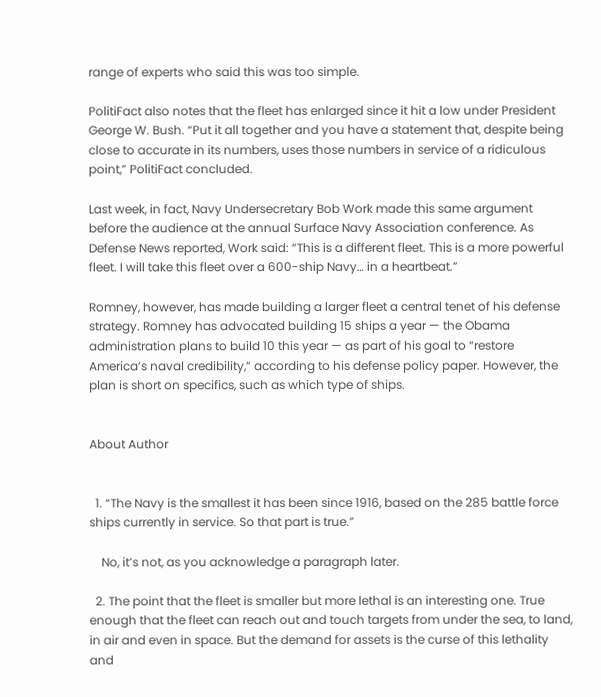range of experts who said this was too simple.

PolitiFact also notes that the fleet has enlarged since it hit a low under President George W. Bush. “Put it all together and you have a statement that, despite being close to accurate in its numbers, uses those numbers in service of a ridiculous point,” PolitiFact concluded.

Last week, in fact, Navy Undersecretary Bob Work made this same argument before the audience at the annual Surface Navy Association conference. As Defense News reported, Work said: “This is a different fleet. This is a more powerful fleet. I will take this fleet over a 600-ship Navy… in a heartbeat.”

Romney, however, has made building a larger fleet a central tenet of his defense strategy. Romney has advocated building 15 ships a year — the Obama administration plans to build 10 this year — as part of his goal to “restore America’s naval credibility,” according to his defense policy paper. However, the plan is short on specifics, such as which type of ships.


About Author


  1. “The Navy is the smallest it has been since 1916, based on the 285 battle force ships currently in service. So that part is true.”

    No, it’s not, as you acknowledge a paragraph later.

  2. The point that the fleet is smaller but more lethal is an interesting one. True enough that the fleet can reach out and touch targets from under the sea, to land, in air and even in space. But the demand for assets is the curse of this lethality and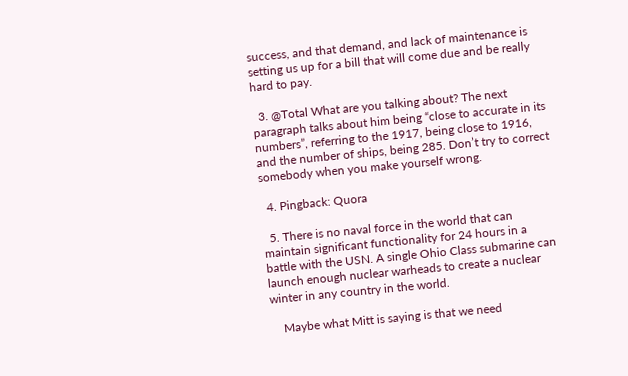success, and that demand, and lack of maintenance is setting us up for a bill that will come due and be really hard to pay.

  3. @Total What are you talking about? The next paragraph talks about him being “close to accurate in its numbers”, referring to the 1917, being close to 1916, and the number of ships, being 285. Don’t try to correct somebody when you make yourself wrong.

  4. Pingback: Quora

  5. There is no naval force in the world that can maintain significant functionality for 24 hours in a battle with the USN. A single Ohio Class submarine can launch enough nuclear warheads to create a nuclear winter in any country in the world.

    Maybe what Mitt is saying is that we need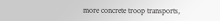more concrete troop transports,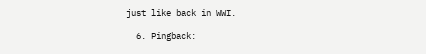just like back in WWI.

  6. Pingback: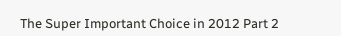The Super Important Choice in 2012 Part 2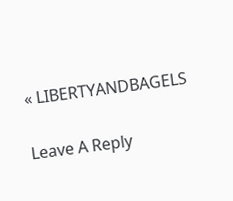« LIBERTYANDBAGELS

Leave A Reply